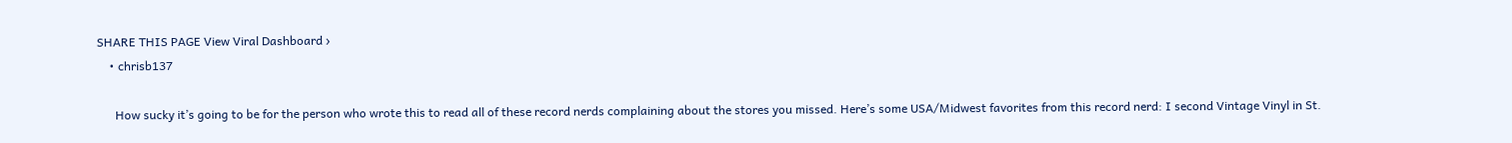SHARE THIS PAGE View Viral Dashboard ›
    • chrisb137

      How sucky it’s going to be for the person who wrote this to read all of these record nerds complaining about the stores you missed. Here’s some USA/Midwest favorites from this record nerd: I second Vintage Vinyl in St.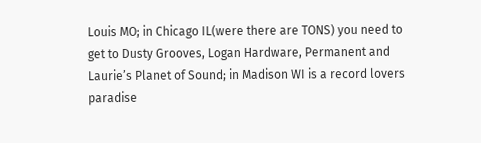Louis MO; in Chicago IL(were there are TONS) you need to get to Dusty Grooves, Logan Hardware, Permanent and Laurie’s Planet of Sound; in Madison WI is a record lovers paradise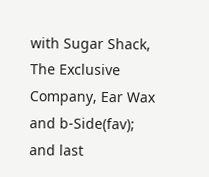with Sugar Shack, The Exclusive Company, Ear Wax and b-Side(fav); and last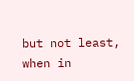but not least, when in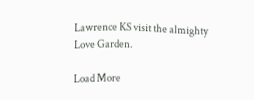Lawrence KS visit the almighty Love Garden.

Load More